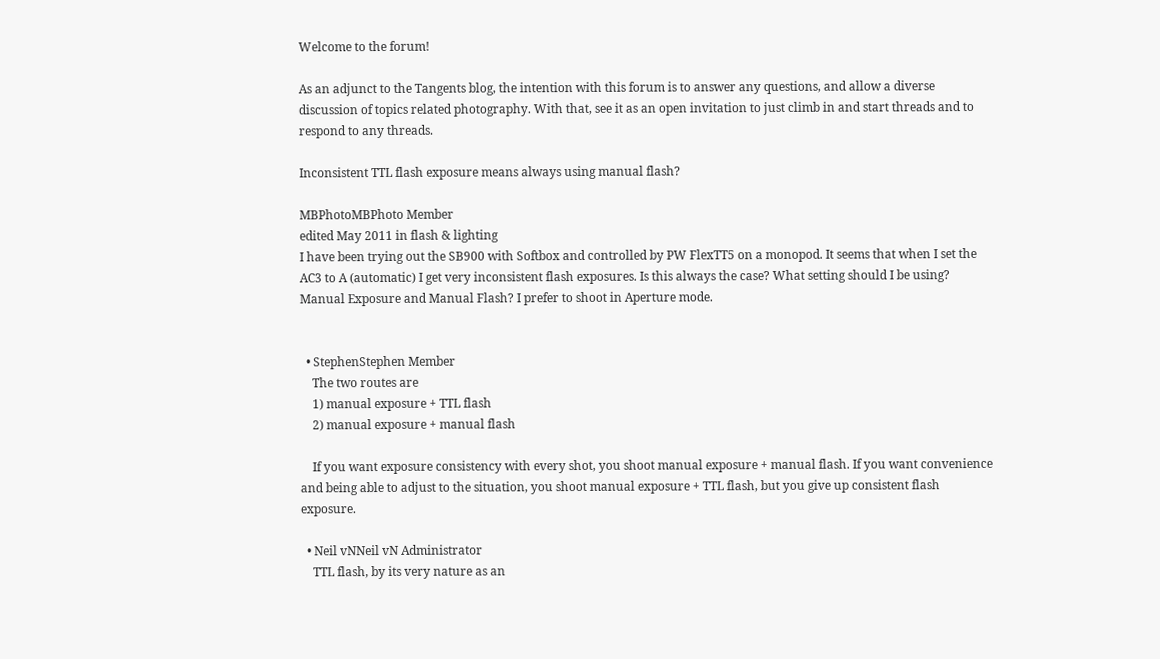Welcome to the forum!

As an adjunct to the Tangents blog, the intention with this forum is to answer any questions, and allow a diverse discussion of topics related photography. With that, see it as an open invitation to just climb in and start threads and to respond to any threads.

Inconsistent TTL flash exposure means always using manual flash?

MBPhotoMBPhoto Member
edited May 2011 in flash & lighting
I have been trying out the SB900 with Softbox and controlled by PW FlexTT5 on a monopod. It seems that when I set the AC3 to A (automatic) I get very inconsistent flash exposures. Is this always the case? What setting should I be using? Manual Exposure and Manual Flash? I prefer to shoot in Aperture mode.


  • StephenStephen Member
    The two routes are
    1) manual exposure + TTL flash
    2) manual exposure + manual flash

    If you want exposure consistency with every shot, you shoot manual exposure + manual flash. If you want convenience and being able to adjust to the situation, you shoot manual exposure + TTL flash, but you give up consistent flash exposure.

  • Neil vNNeil vN Administrator
    TTL flash, by its very nature as an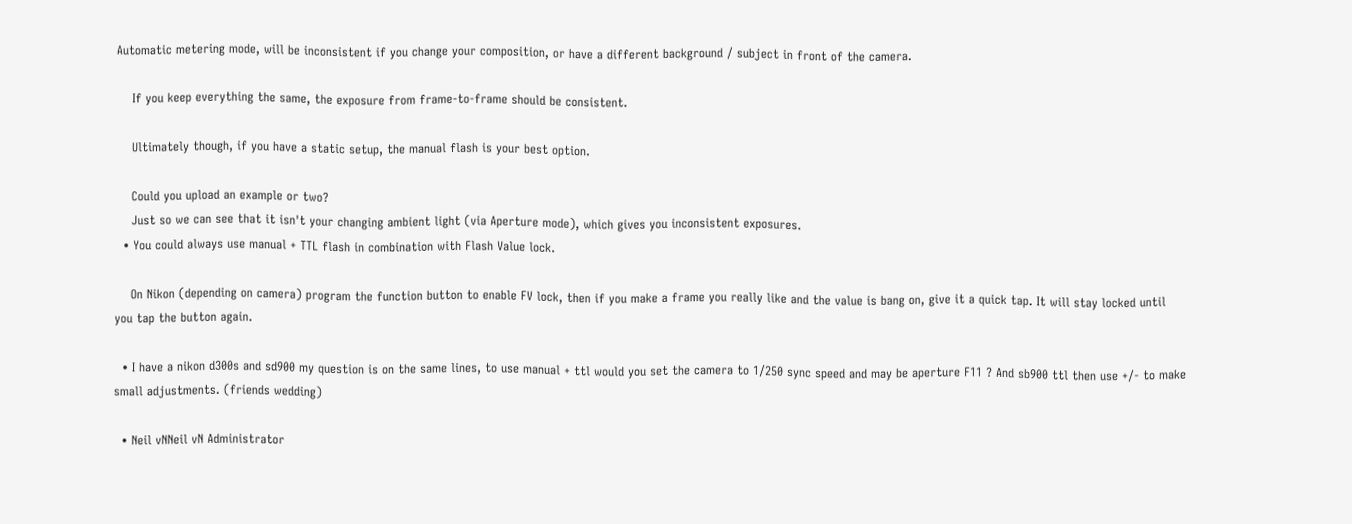Automatic metering mode, will be inconsistent if you change your composition, or have a different background / subject in front of the camera.

    If you keep everything the same, the exposure from frame-to-frame should be consistent.

    Ultimately though, if you have a static setup, the manual flash is your best option.

    Could you upload an example or two?
    Just so we can see that it isn't your changing ambient light (via Aperture mode), which gives you inconsistent exposures.
  • You could always use manual + TTL flash in combination with Flash Value lock.

    On Nikon (depending on camera) program the function button to enable FV lock, then if you make a frame you really like and the value is bang on, give it a quick tap. It will stay locked until you tap the button again.

  • I have a nikon d300s and sd900 my question is on the same lines, to use manual + ttl would you set the camera to 1/250 sync speed and may be aperture F11 ? And sb900 ttl then use +/- to make small adjustments. (friends wedding)

  • Neil vNNeil vN Administrator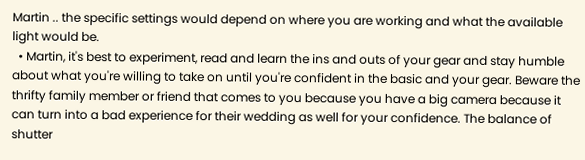Martin .. the specific settings would depend on where you are working and what the available light would be.
  • Martin, it's best to experiment, read and learn the ins and outs of your gear and stay humble about what you're willing to take on until you're confident in the basic and your gear. Beware the thrifty family member or friend that comes to you because you have a big camera because it can turn into a bad experience for their wedding as well for your confidence. The balance of shutter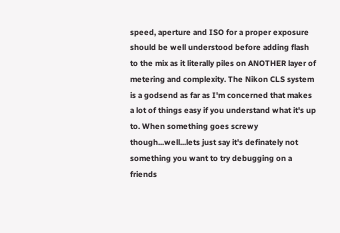speed, aperture and ISO for a proper exposure should be well understood before adding flash to the mix as it literally piles on ANOTHER layer of metering and complexity. The Nikon CLS system is a godsend as far as I'm concerned that makes a lot of things easy if you understand what it's up to. When something goes screwy though...well...lets just say it's definately not something you want to try debugging on a friends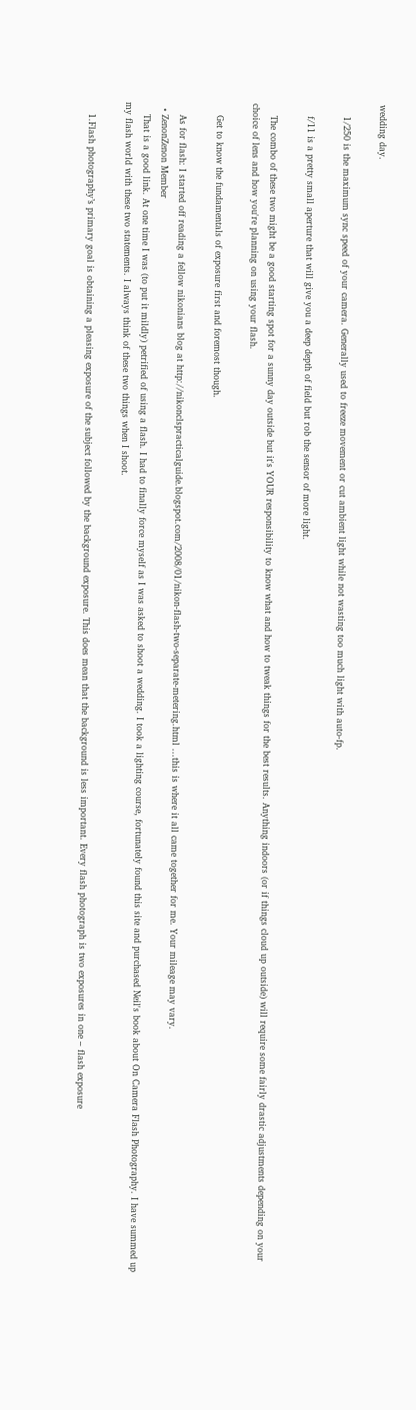wedding day.

    1/250 is the maximum sync speed of your camera. Generally used to freeze movement or cut ambient light while not wasting too much light with auto-fp.

    f/11 is a pretty small aperture that will give you a deep depth of field but rob the sensor of more light.

    The combo of these two might be a good starting spot for a sunny day outside but it's YOUR responsibility to know what and how to tweak things for the best results. Anything indoors (or if things cloud up outside) will require some fairly drastic adjustments depending on your choice of lens and how you're planning on using your flash.

    Get to know the fundamentals of exposure first and foremost though.

    As for flash: I started off reading a fellow nikonians blog at http://nikonclspracticalguide.blogspot.com/2008/01/nikon-flash-two-separate-metering.html ...this is where it all came together for me. Your mileage may vary.
  • ZenonZenon Member
    That is a good link. At one time I was (to put it mildly) petrified of using a flash. I had to finally force myself as I was asked to shoot a wedding. I took a lighting course, fortunately found this site and purchased Neil's book about On Camera Flash Photography. I have summed up my flash world with these two statements. I always think of these two things when I shoot.

    1.Flash photography’s primary goal is obtaining a pleasing exposure of the subject followed by the background exposure. This does mean that the background is less important. Every flash photograph is two exposures in one – flash exposure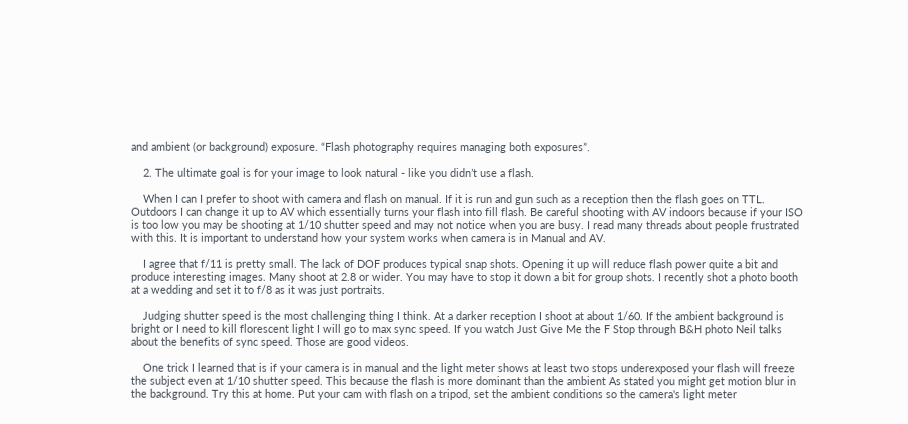and ambient (or background) exposure. “Flash photography requires managing both exposures”.

    2. The ultimate goal is for your image to look natural - like you didn’t use a flash.

    When I can I prefer to shoot with camera and flash on manual. If it is run and gun such as a reception then the flash goes on TTL. Outdoors I can change it up to AV which essentially turns your flash into fill flash. Be careful shooting with AV indoors because if your ISO is too low you may be shooting at 1/10 shutter speed and may not notice when you are busy. I read many threads about people frustrated with this. It is important to understand how your system works when camera is in Manual and AV.

    I agree that f/11 is pretty small. The lack of DOF produces typical snap shots. Opening it up will reduce flash power quite a bit and produce interesting images. Many shoot at 2.8 or wider. You may have to stop it down a bit for group shots. I recently shot a photo booth at a wedding and set it to f/8 as it was just portraits.

    Judging shutter speed is the most challenging thing I think. At a darker reception I shoot at about 1/60. If the ambient background is bright or I need to kill florescent light I will go to max sync speed. If you watch Just Give Me the F Stop through B&H photo Neil talks about the benefits of sync speed. Those are good videos.

    One trick I learned that is if your camera is in manual and the light meter shows at least two stops underexposed your flash will freeze the subject even at 1/10 shutter speed. This because the flash is more dominant than the ambient As stated you might get motion blur in the background. Try this at home. Put your cam with flash on a tripod, set the ambient conditions so the camera's light meter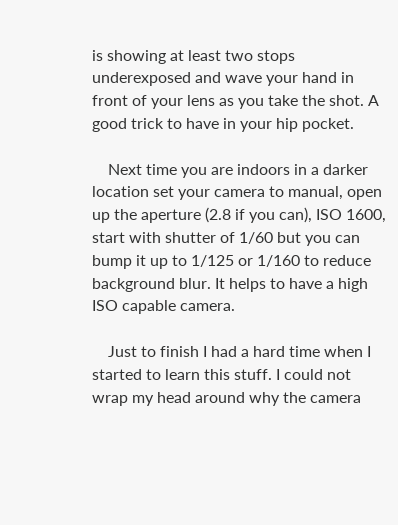is showing at least two stops underexposed and wave your hand in front of your lens as you take the shot. A good trick to have in your hip pocket.

    Next time you are indoors in a darker location set your camera to manual, open up the aperture (2.8 if you can), ISO 1600, start with shutter of 1/60 but you can bump it up to 1/125 or 1/160 to reduce background blur. It helps to have a high ISO capable camera.

    Just to finish I had a hard time when I started to learn this stuff. I could not wrap my head around why the camera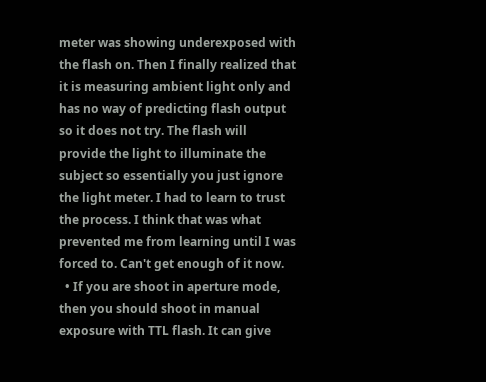meter was showing underexposed with the flash on. Then I finally realized that it is measuring ambient light only and has no way of predicting flash output so it does not try. The flash will provide the light to illuminate the subject so essentially you just ignore the light meter. I had to learn to trust the process. I think that was what prevented me from learning until I was forced to. Can't get enough of it now.
  • If you are shoot in aperture mode, then you should shoot in manual exposure with TTL flash. It can give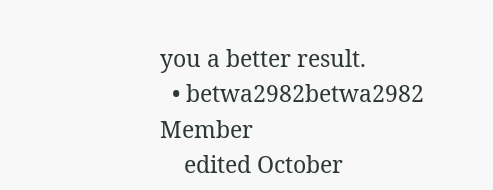you a better result.
  • betwa2982betwa2982 Member
    edited October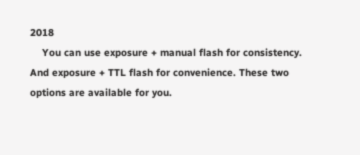2018
    You can use exposure + manual flash for consistency. And exposure + TTL flash for convenience. These two options are available for you.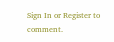Sign In or Register to comment.